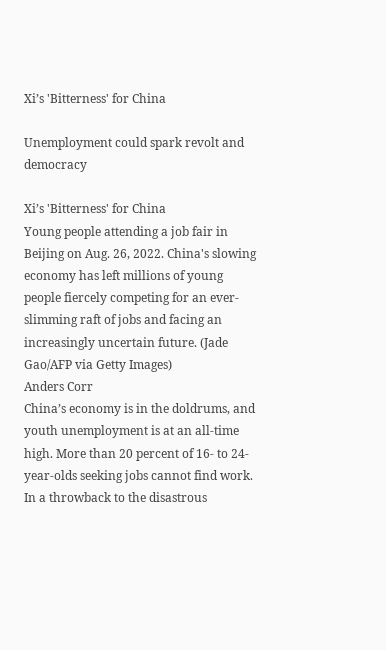Xi’s 'Bitterness' for China

Unemployment could spark revolt and democracy

Xi’s 'Bitterness' for China
Young people attending a job fair in Beijing on Aug. 26, 2022. China's slowing economy has left millions of young people fiercely competing for an ever-slimming raft of jobs and facing an increasingly uncertain future. (Jade Gao/AFP via Getty Images)
Anders Corr
China’s economy is in the doldrums, and youth unemployment is at an all-time high. More than 20 percent of 16- to 24-year-olds seeking jobs cannot find work.
In a throwback to the disastrous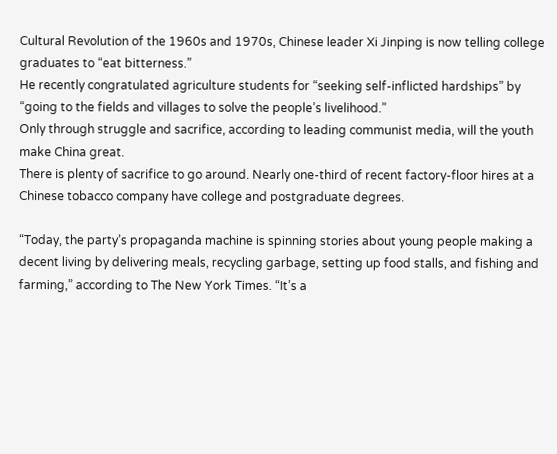Cultural Revolution of the 1960s and 1970s, Chinese leader Xi Jinping is now telling college graduates to “eat bitterness.”
He recently congratulated agriculture students for “seeking self-inflicted hardships” by “going to the fields and villages to solve the people’s livelihood.”
Only through struggle and sacrifice, according to leading communist media, will the youth make China great.
There is plenty of sacrifice to go around. Nearly one-third of recent factory-floor hires at a Chinese tobacco company have college and postgraduate degrees.

“Today, the party’s propaganda machine is spinning stories about young people making a decent living by delivering meals, recycling garbage, setting up food stalls, and fishing and farming,” according to The New York Times. “It’s a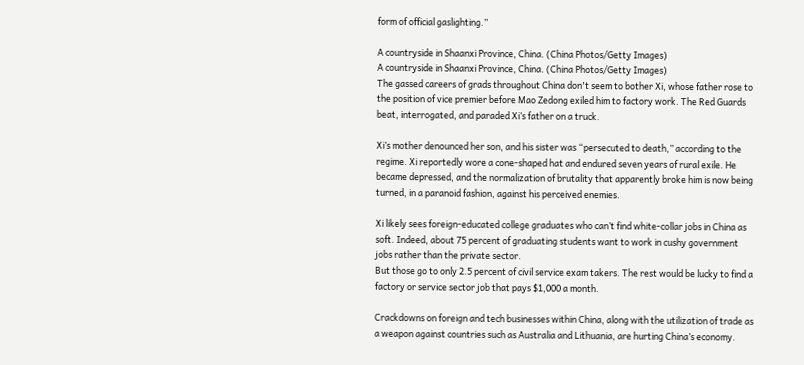form of official gaslighting.”

A countryside in Shaanxi Province, China. (China Photos/Getty Images)
A countryside in Shaanxi Province, China. (China Photos/Getty Images)
The gassed careers of grads throughout China don't seem to bother Xi, whose father rose to the position of vice premier before Mao Zedong exiled him to factory work. The Red Guards beat, interrogated, and paraded Xi’s father on a truck.

Xi’s mother denounced her son, and his sister was “persecuted to death,” according to the regime. Xi reportedly wore a cone-shaped hat and endured seven years of rural exile. He became depressed, and the normalization of brutality that apparently broke him is now being turned, in a paranoid fashion, against his perceived enemies.

Xi likely sees foreign-educated college graduates who can’t find white-collar jobs in China as soft. Indeed, about 75 percent of graduating students want to work in cushy government jobs rather than the private sector.
But those go to only 2.5 percent of civil service exam takers. The rest would be lucky to find a factory or service sector job that pays $1,000 a month.

Crackdowns on foreign and tech businesses within China, along with the utilization of trade as a weapon against countries such as Australia and Lithuania, are hurting China’s economy.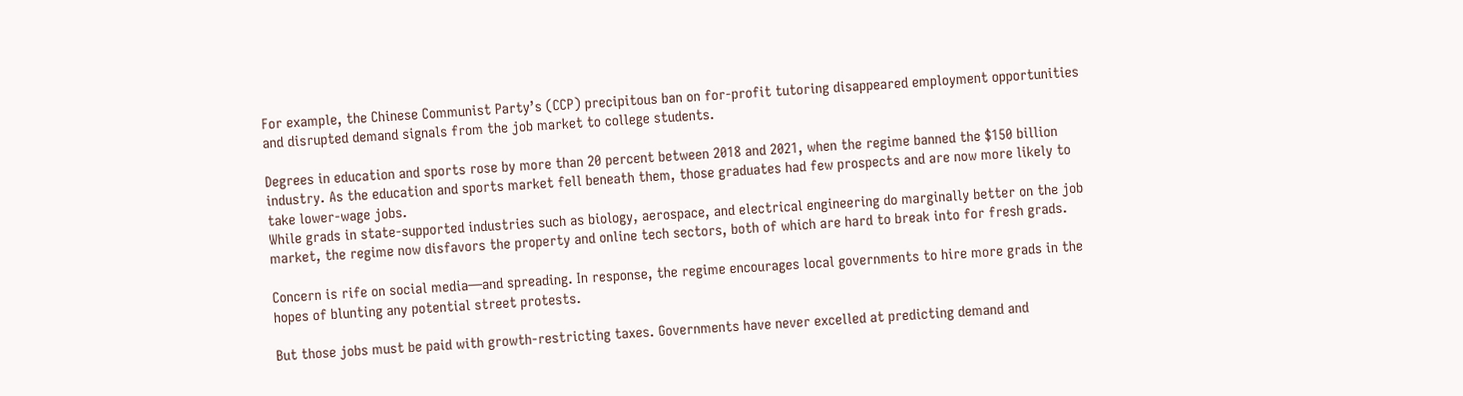For example, the Chinese Communist Party’s (CCP) precipitous ban on for-profit tutoring disappeared employment opportunities and disrupted demand signals from the job market to college students.

Degrees in education and sports rose by more than 20 percent between 2018 and 2021, when the regime banned the $150 billion industry. As the education and sports market fell beneath them, those graduates had few prospects and are now more likely to take lower-wage jobs.
While grads in state-supported industries such as biology, aerospace, and electrical engineering do marginally better on the job market, the regime now disfavors the property and online tech sectors, both of which are hard to break into for fresh grads.

Concern is rife on social media—and spreading. In response, the regime encourages local governments to hire more grads in the hopes of blunting any potential street protests.

But those jobs must be paid with growth-restricting taxes. Governments have never excelled at predicting demand and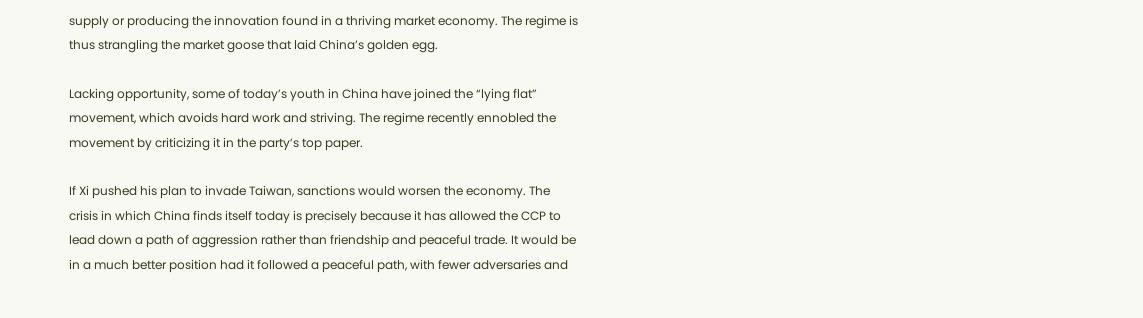supply or producing the innovation found in a thriving market economy. The regime is thus strangling the market goose that laid China’s golden egg.

Lacking opportunity, some of today’s youth in China have joined the “lying flat” movement, which avoids hard work and striving. The regime recently ennobled the movement by criticizing it in the party’s top paper.

If Xi pushed his plan to invade Taiwan, sanctions would worsen the economy. The crisis in which China finds itself today is precisely because it has allowed the CCP to lead down a path of aggression rather than friendship and peaceful trade. It would be in a much better position had it followed a peaceful path, with fewer adversaries and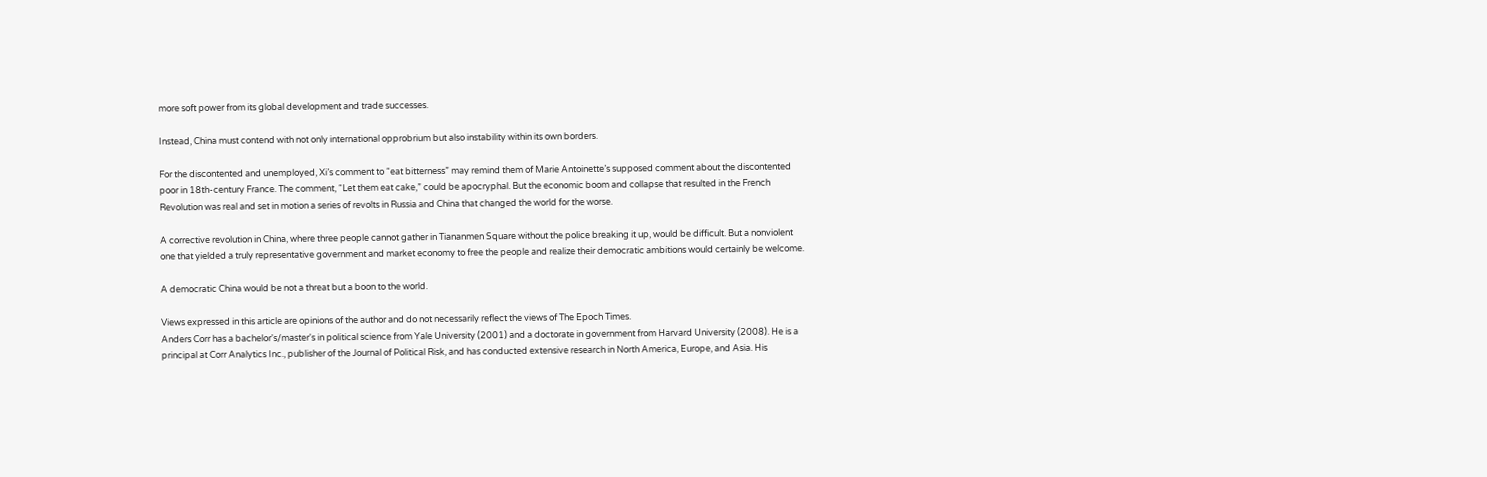more soft power from its global development and trade successes.

Instead, China must contend with not only international opprobrium but also instability within its own borders.

For the discontented and unemployed, Xi’s comment to “eat bitterness” may remind them of Marie Antoinette’s supposed comment about the discontented poor in 18th-century France. The comment, “Let them eat cake,” could be apocryphal. But the economic boom and collapse that resulted in the French Revolution was real and set in motion a series of revolts in Russia and China that changed the world for the worse.

A corrective revolution in China, where three people cannot gather in Tiananmen Square without the police breaking it up, would be difficult. But a nonviolent one that yielded a truly representative government and market economy to free the people and realize their democratic ambitions would certainly be welcome.

A democratic China would be not a threat but a boon to the world.

Views expressed in this article are opinions of the author and do not necessarily reflect the views of The Epoch Times.
Anders Corr has a bachelor's/master's in political science from Yale University (2001) and a doctorate in government from Harvard University (2008). He is a principal at Corr Analytics Inc., publisher of the Journal of Political Risk, and has conducted extensive research in North America, Europe, and Asia. His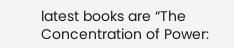latest books are “The Concentration of Power: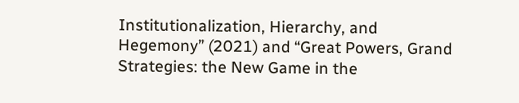Institutionalization, Hierarchy, and Hegemony” (2021) and “Great Powers, Grand Strategies: the New Game in the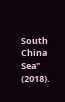South China Sea" (2018).